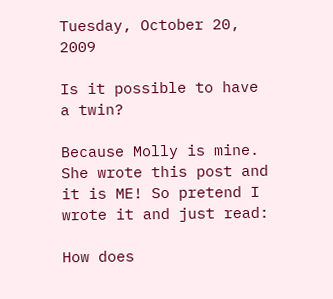Tuesday, October 20, 2009

Is it possible to have a twin?

Because Molly is mine. She wrote this post and it is ME! So pretend I wrote it and just read:

How does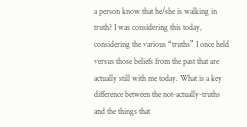a person know that he/she is walking in truth? I was considering this today, considering the various “truths” I once held versus those beliefs from the past that are actually still with me today. What is a key difference between the not-actually-truths and the things that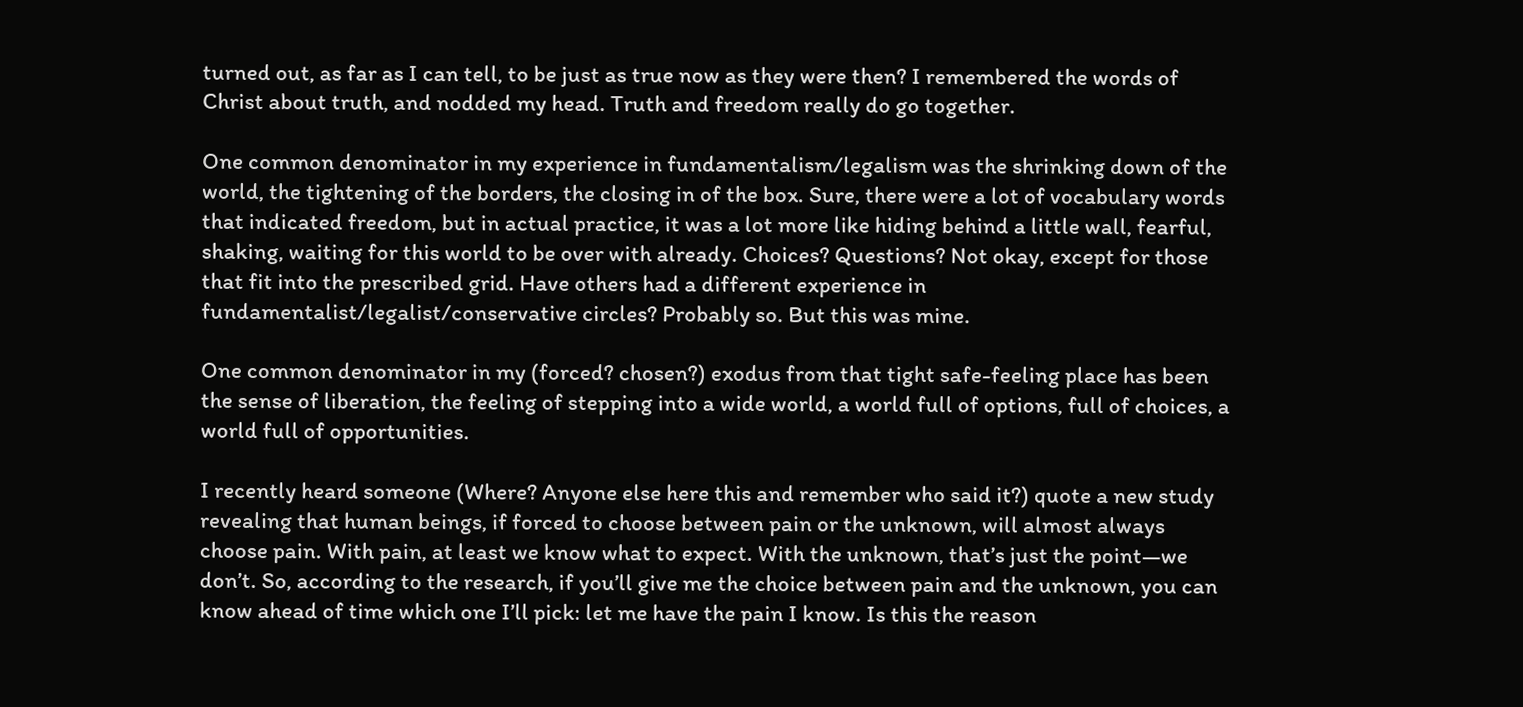turned out, as far as I can tell, to be just as true now as they were then? I remembered the words of Christ about truth, and nodded my head. Truth and freedom really do go together.

One common denominator in my experience in fundamentalism/legalism was the shrinking down of the world, the tightening of the borders, the closing in of the box. Sure, there were a lot of vocabulary words that indicated freedom, but in actual practice, it was a lot more like hiding behind a little wall, fearful, shaking, waiting for this world to be over with already. Choices? Questions? Not okay, except for those that fit into the prescribed grid. Have others had a different experience in fundamentalist/legalist/conservative circles? Probably so. But this was mine.

One common denominator in my (forced? chosen?) exodus from that tight safe-feeling place has been the sense of liberation, the feeling of stepping into a wide world, a world full of options, full of choices, a world full of opportunities.

I recently heard someone (Where? Anyone else here this and remember who said it?) quote a new study revealing that human beings, if forced to choose between pain or the unknown, will almost always choose pain. With pain, at least we know what to expect. With the unknown, that’s just the point—we don’t. So, according to the research, if you’ll give me the choice between pain and the unknown, you can know ahead of time which one I’ll pick: let me have the pain I know. Is this the reason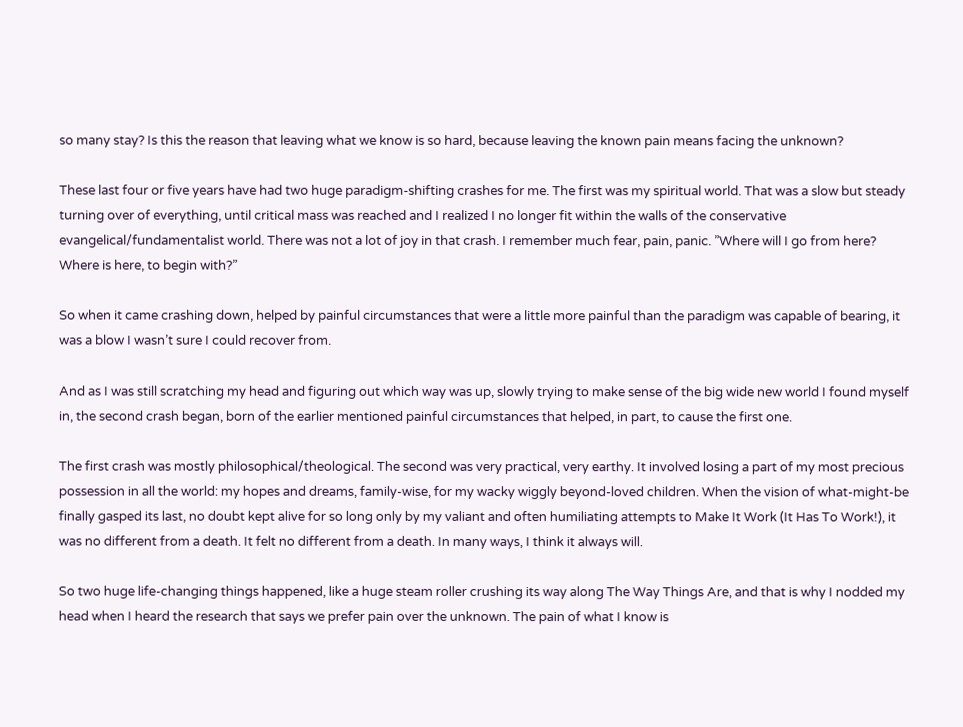so many stay? Is this the reason that leaving what we know is so hard, because leaving the known pain means facing the unknown?

These last four or five years have had two huge paradigm-shifting crashes for me. The first was my spiritual world. That was a slow but steady turning over of everything, until critical mass was reached and I realized I no longer fit within the walls of the conservative evangelical/fundamentalist world. There was not a lot of joy in that crash. I remember much fear, pain, panic. ”Where will I go from here? Where is here, to begin with?”

So when it came crashing down, helped by painful circumstances that were a little more painful than the paradigm was capable of bearing, it was a blow I wasn’t sure I could recover from.

And as I was still scratching my head and figuring out which way was up, slowly trying to make sense of the big wide new world I found myself in, the second crash began, born of the earlier mentioned painful circumstances that helped, in part, to cause the first one.

The first crash was mostly philosophical/theological. The second was very practical, very earthy. It involved losing a part of my most precious possession in all the world: my hopes and dreams, family-wise, for my wacky wiggly beyond-loved children. When the vision of what-might-be finally gasped its last, no doubt kept alive for so long only by my valiant and often humiliating attempts to Make It Work (It Has To Work!), it was no different from a death. It felt no different from a death. In many ways, I think it always will.

So two huge life-changing things happened, like a huge steam roller crushing its way along The Way Things Are, and that is why I nodded my head when I heard the research that says we prefer pain over the unknown. The pain of what I know is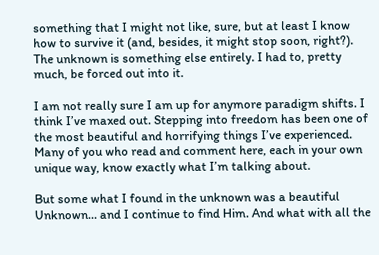something that I might not like, sure, but at least I know how to survive it (and, besides, it might stop soon, right?). The unknown is something else entirely. I had to, pretty much, be forced out into it.

I am not really sure I am up for anymore paradigm shifts. I think I’ve maxed out. Stepping into freedom has been one of the most beautiful and horrifying things I’ve experienced. Many of you who read and comment here, each in your own unique way, know exactly what I’m talking about.

But some what I found in the unknown was a beautiful Unknown… and I continue to find Him. And what with all the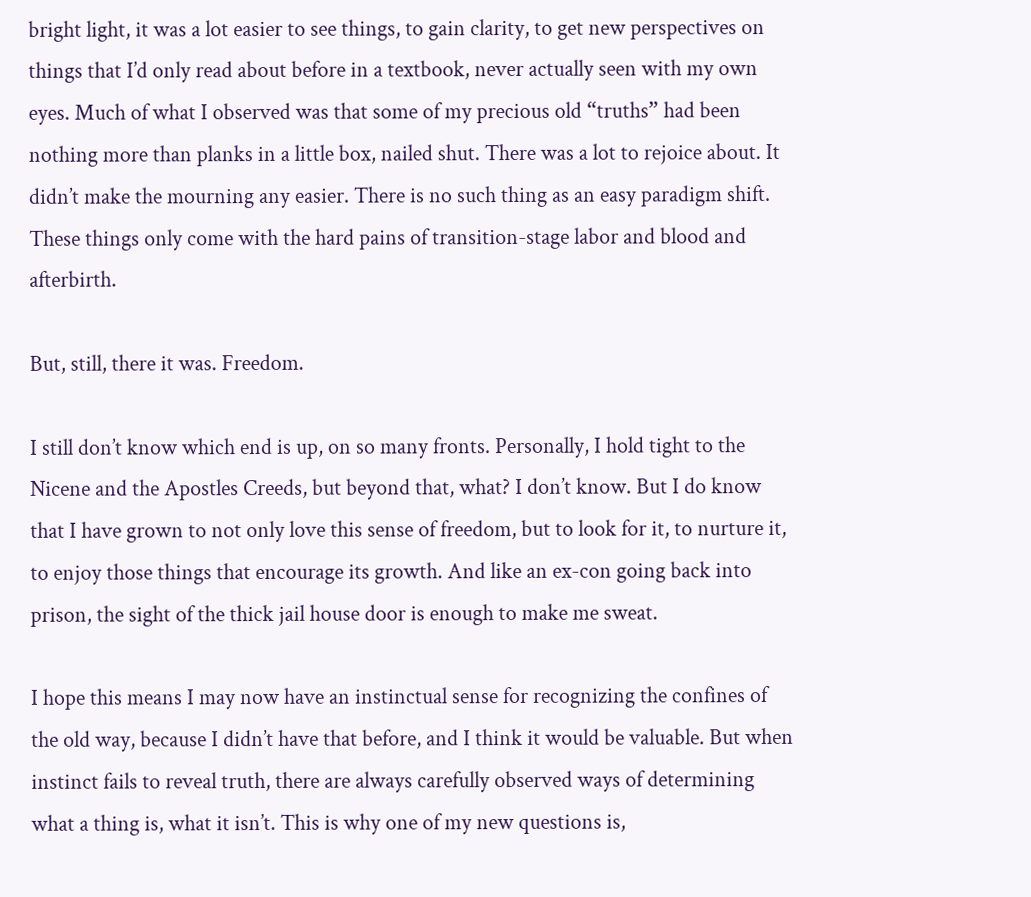bright light, it was a lot easier to see things, to gain clarity, to get new perspectives on things that I’d only read about before in a textbook, never actually seen with my own eyes. Much of what I observed was that some of my precious old “truths” had been nothing more than planks in a little box, nailed shut. There was a lot to rejoice about. It didn’t make the mourning any easier. There is no such thing as an easy paradigm shift. These things only come with the hard pains of transition-stage labor and blood and afterbirth.

But, still, there it was. Freedom.

I still don’t know which end is up, on so many fronts. Personally, I hold tight to the Nicene and the Apostles Creeds, but beyond that, what? I don’t know. But I do know that I have grown to not only love this sense of freedom, but to look for it, to nurture it, to enjoy those things that encourage its growth. And like an ex-con going back into prison, the sight of the thick jail house door is enough to make me sweat.

I hope this means I may now have an instinctual sense for recognizing the confines of the old way, because I didn’t have that before, and I think it would be valuable. But when instinct fails to reveal truth, there are always carefully observed ways of determining what a thing is, what it isn’t. This is why one of my new questions is,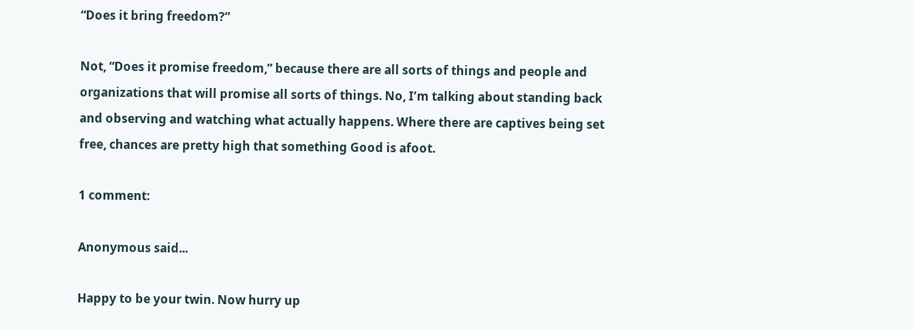“Does it bring freedom?”

Not, “Does it promise freedom,” because there are all sorts of things and people and organizations that will promise all sorts of things. No, I’m talking about standing back and observing and watching what actually happens. Where there are captives being set free, chances are pretty high that something Good is afoot.

1 comment:

Anonymous said...

Happy to be your twin. Now hurry up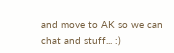and move to AK so we can chat and stuff... :)